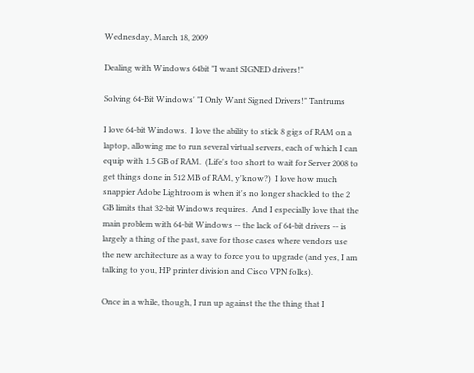Wednesday, March 18, 2009

Dealing with Windows 64bit "I want SIGNED drivers!"

Solving 64-Bit Windows' "I Only Want Signed Drivers!" Tantrums

I love 64-bit Windows.  I love the ability to stick 8 gigs of RAM on a laptop, allowing me to run several virtual servers, each of which I can equip with 1.5 GB of RAM.  (Life's too short to wait for Server 2008 to get things done in 512 MB of RAM, y'know?)  I love how much snappier Adobe Lightroom is when it's no longer shackled to the 2 GB limits that 32-bit Windows requires.  And I especially love that the main problem with 64-bit Windows -- the lack of 64-bit drivers -- is largely a thing of the past, save for those cases where vendors use the new architecture as a way to force you to upgrade (and yes, I am talking to you, HP printer division and Cisco VPN folks).

Once in a while, though, I run up against the the thing that I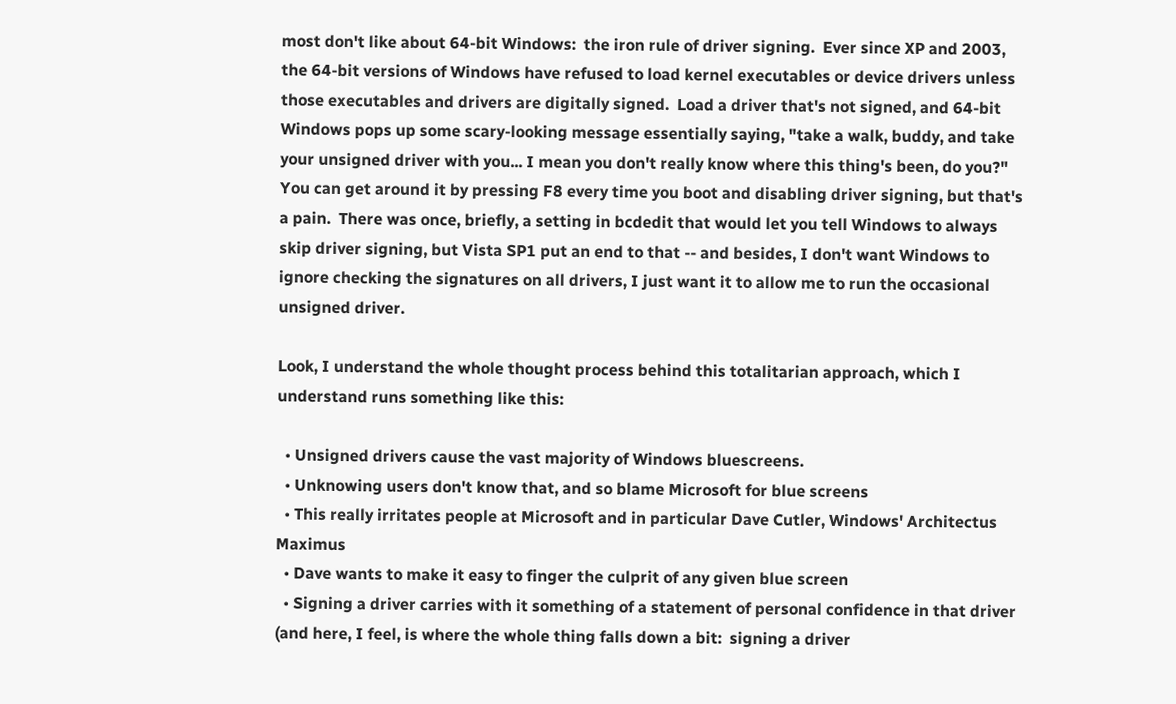most don't like about 64-bit Windows:  the iron rule of driver signing.  Ever since XP and 2003, the 64-bit versions of Windows have refused to load kernel executables or device drivers unless those executables and drivers are digitally signed.  Load a driver that's not signed, and 64-bit Windows pops up some scary-looking message essentially saying, "take a walk, buddy, and take your unsigned driver with you... I mean you don't really know where this thing's been, do you?"  You can get around it by pressing F8 every time you boot and disabling driver signing, but that's a pain.  There was once, briefly, a setting in bcdedit that would let you tell Windows to always skip driver signing, but Vista SP1 put an end to that -- and besides, I don't want Windows to ignore checking the signatures on all drivers, I just want it to allow me to run the occasional unsigned driver.

Look, I understand the whole thought process behind this totalitarian approach, which I understand runs something like this:

  • Unsigned drivers cause the vast majority of Windows bluescreens.
  • Unknowing users don't know that, and so blame Microsoft for blue screens
  • This really irritates people at Microsoft and in particular Dave Cutler, Windows' Architectus Maximus
  • Dave wants to make it easy to finger the culprit of any given blue screen
  • Signing a driver carries with it something of a statement of personal confidence in that driver (and here, I feel, is where the whole thing falls down a bit:  signing a driver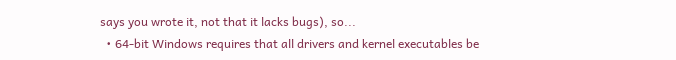says you wrote it, not that it lacks bugs), so...
  • 64-bit Windows requires that all drivers and kernel executables be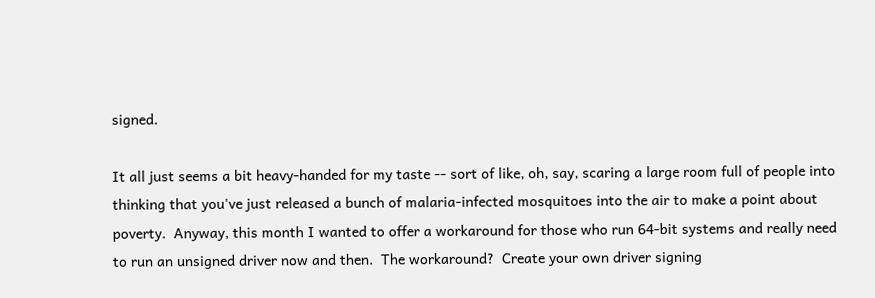signed.

It all just seems a bit heavy-handed for my taste -- sort of like, oh, say, scaring a large room full of people into thinking that you've just released a bunch of malaria-infected mosquitoes into the air to make a point about poverty.  Anyway, this month I wanted to offer a workaround for those who run 64-bit systems and really need to run an unsigned driver now and then.  The workaround?  Create your own driver signing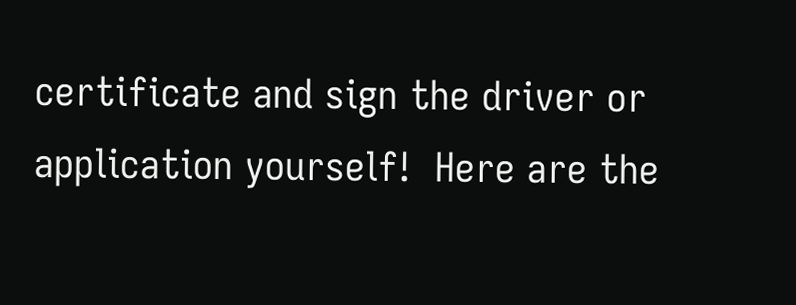certificate and sign the driver or application yourself!  Here are the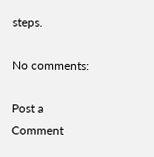steps.

No comments:

Post a Comment